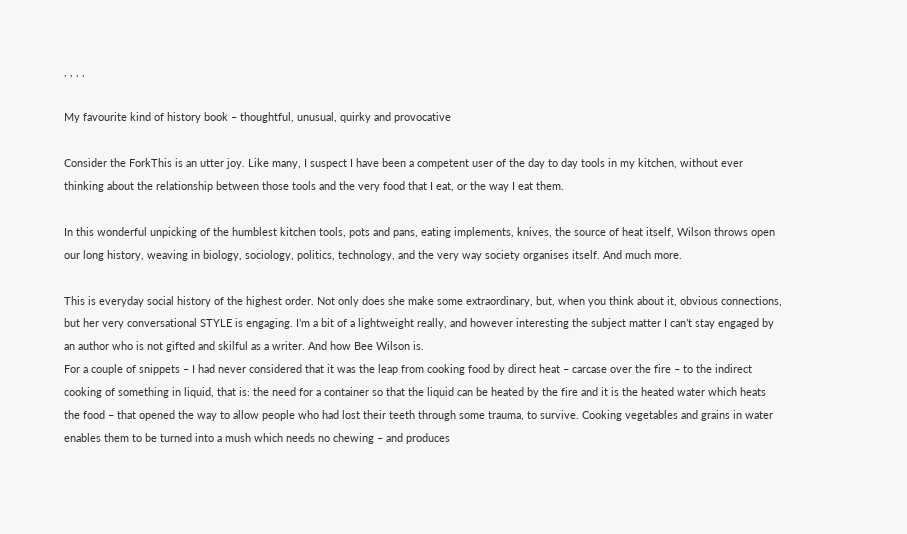, , , ,

My favourite kind of history book – thoughtful, unusual, quirky and provocative

Consider the ForkThis is an utter joy. Like many, I suspect I have been a competent user of the day to day tools in my kitchen, without ever thinking about the relationship between those tools and the very food that I eat, or the way I eat them.

In this wonderful unpicking of the humblest kitchen tools, pots and pans, eating implements, knives, the source of heat itself, Wilson throws open our long history, weaving in biology, sociology, politics, technology, and the very way society organises itself. And much more.

This is everyday social history of the highest order. Not only does she make some extraordinary, but, when you think about it, obvious connections, but her very conversational STYLE is engaging. I’m a bit of a lightweight really, and however interesting the subject matter I can’t stay engaged by an author who is not gifted and skilful as a writer. And how Bee Wilson is.
For a couple of snippets – I had never considered that it was the leap from cooking food by direct heat – carcase over the fire – to the indirect cooking of something in liquid, that is: the need for a container so that the liquid can be heated by the fire and it is the heated water which heats the food – that opened the way to allow people who had lost their teeth through some trauma, to survive. Cooking vegetables and grains in water enables them to be turned into a mush which needs no chewing – and produces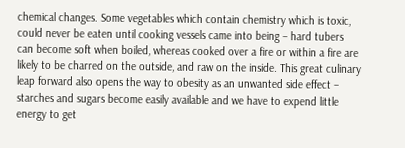chemical changes. Some vegetables which contain chemistry which is toxic, could never be eaten until cooking vessels came into being – hard tubers can become soft when boiled, whereas cooked over a fire or within a fire are likely to be charred on the outside, and raw on the inside. This great culinary leap forward also opens the way to obesity as an unwanted side effect – starches and sugars become easily available and we have to expend little energy to get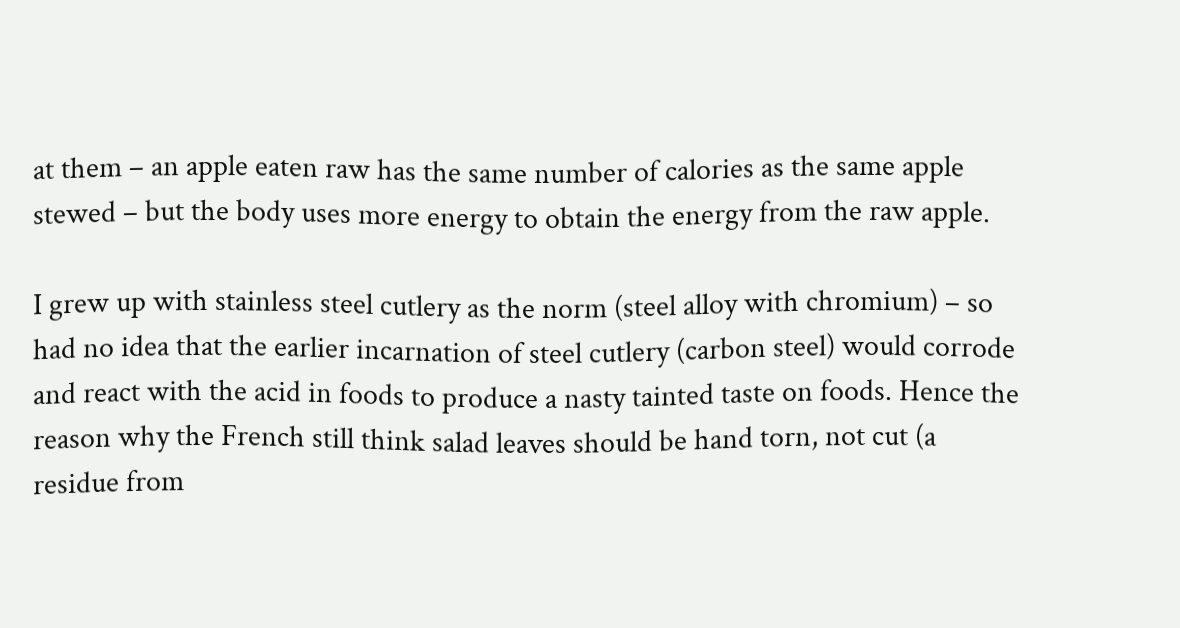at them – an apple eaten raw has the same number of calories as the same apple stewed – but the body uses more energy to obtain the energy from the raw apple.

I grew up with stainless steel cutlery as the norm (steel alloy with chromium) – so had no idea that the earlier incarnation of steel cutlery (carbon steel) would corrode and react with the acid in foods to produce a nasty tainted taste on foods. Hence the reason why the French still think salad leaves should be hand torn, not cut (a residue from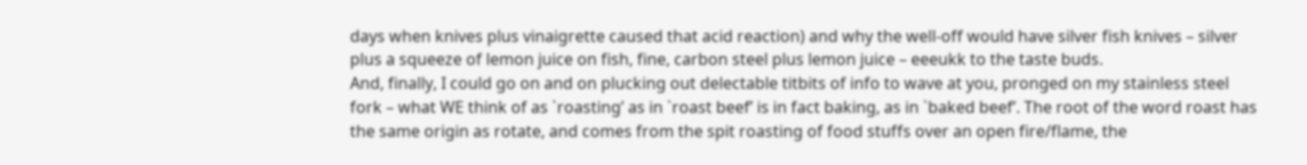days when knives plus vinaigrette caused that acid reaction) and why the well-off would have silver fish knives – silver plus a squeeze of lemon juice on fish, fine, carbon steel plus lemon juice – eeeukk to the taste buds.
And, finally, I could go on and on plucking out delectable titbits of info to wave at you, pronged on my stainless steel fork – what WE think of as `roasting’ as in `roast beef’ is in fact baking, as in `baked beef’. The root of the word roast has the same origin as rotate, and comes from the spit roasting of food stuffs over an open fire/flame, the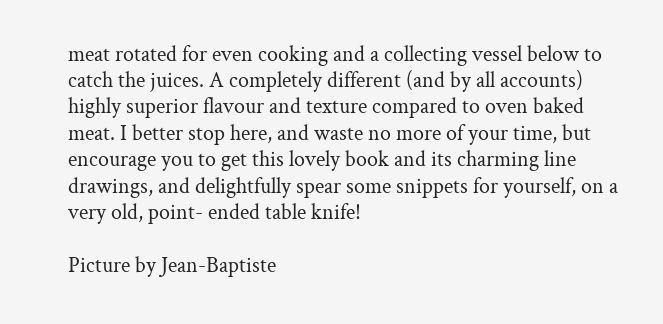meat rotated for even cooking and a collecting vessel below to catch the juices. A completely different (and by all accounts) highly superior flavour and texture compared to oven baked meat. I better stop here, and waste no more of your time, but encourage you to get this lovely book and its charming line drawings, and delightfully spear some snippets for yourself, on a very old, point- ended table knife!

Picture by Jean-Baptiste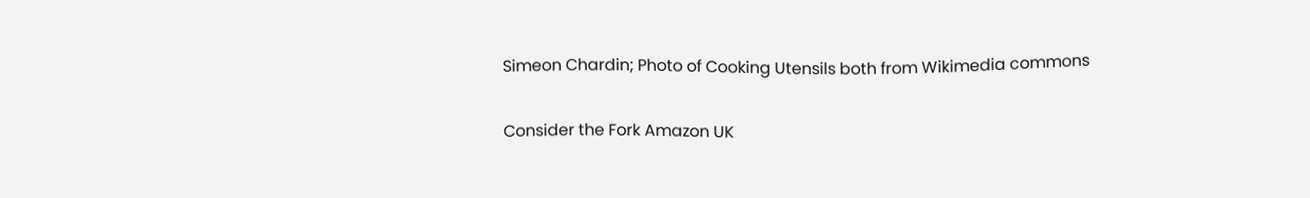Simeon Chardin; Photo of Cooking Utensils both from Wikimedia commons

Consider the Fork Amazon UK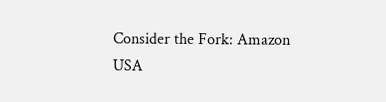Consider the Fork: Amazon USA